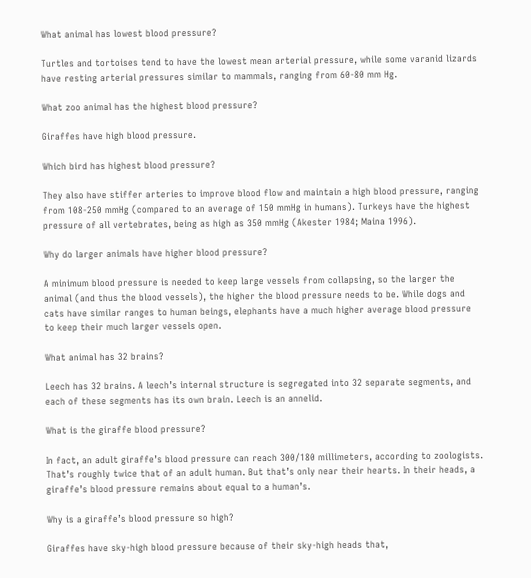What animal has lowest blood pressure?

Turtles and tortoises tend to have the lowest mean arterial pressure, while some varanid lizards have resting arterial pressures similar to mammals, ranging from 60-80 mm Hg.

What zoo animal has the highest blood pressure?

Giraffes have high blood pressure.

Which bird has highest blood pressure?

They also have stiffer arteries to improve blood flow and maintain a high blood pressure, ranging from 108-250 mmHg (compared to an average of 150 mmHg in humans). Turkeys have the highest pressure of all vertebrates, being as high as 350 mmHg (Akester 1984; Maina 1996).

Why do larger animals have higher blood pressure?

A minimum blood pressure is needed to keep large vessels from collapsing, so the larger the animal (and thus the blood vessels), the higher the blood pressure needs to be. While dogs and cats have similar ranges to human beings, elephants have a much higher average blood pressure to keep their much larger vessels open.

What animal has 32 brains?

Leech has 32 brains. A leech’s internal structure is segregated into 32 separate segments, and each of these segments has its own brain. Leech is an annelid.

What is the giraffe blood pressure?

In fact, an adult giraffe’s blood pressure can reach 300/180 millimeters, according to zoologists. That’s roughly twice that of an adult human. But that’s only near their hearts. In their heads, a giraffe’s blood pressure remains about equal to a human’s.

Why is a giraffe’s blood pressure so high?

Giraffes have sky-high blood pressure because of their sky-high heads that,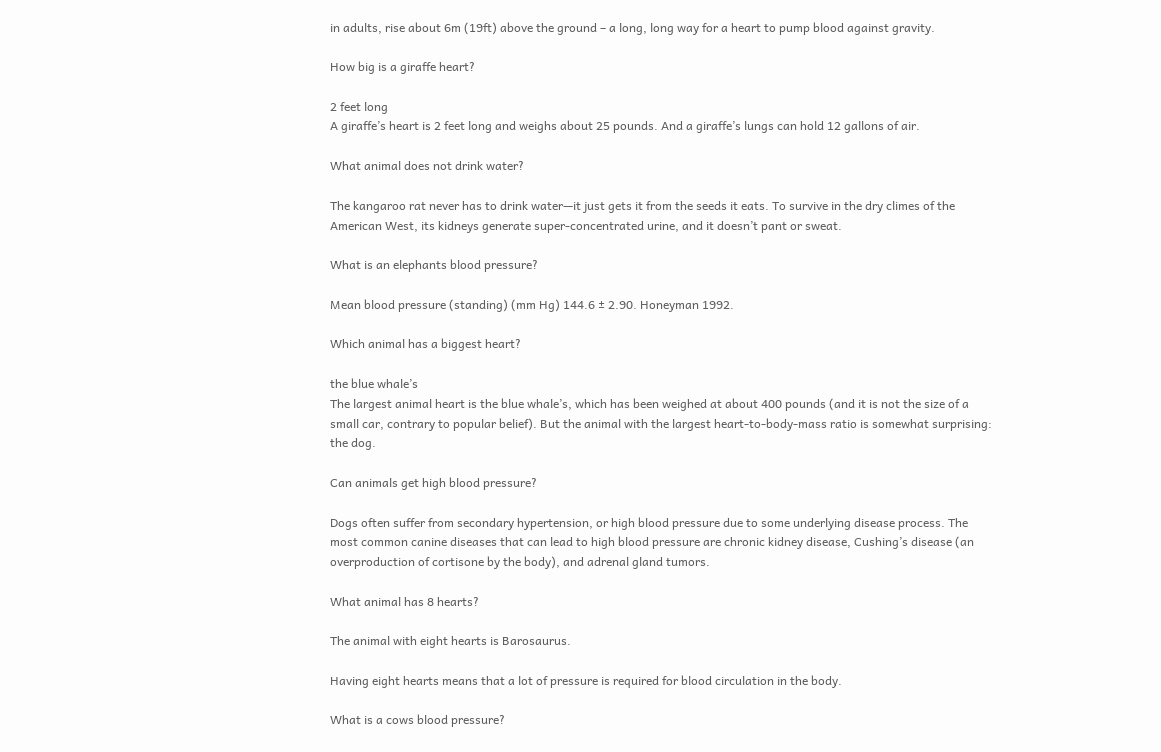in adults, rise about 6m (19ft) above the ground – a long, long way for a heart to pump blood against gravity.

How big is a giraffe heart?

2 feet long
A giraffe’s heart is 2 feet long and weighs about 25 pounds. And a giraffe’s lungs can hold 12 gallons of air.

What animal does not drink water?

The kangaroo rat never has to drink water—it just gets it from the seeds it eats. To survive in the dry climes of the American West, its kidneys generate super-concentrated urine, and it doesn’t pant or sweat.

What is an elephants blood pressure?

Mean blood pressure (standing) (mm Hg) 144.6 ± 2.90. Honeyman 1992.

Which animal has a biggest heart?

the blue whale’s
The largest animal heart is the blue whale’s, which has been weighed at about 400 pounds (and it is not the size of a small car, contrary to popular belief). But the animal with the largest heart-to-body-mass ratio is somewhat surprising: the dog.

Can animals get high blood pressure?

Dogs often suffer from secondary hypertension, or high blood pressure due to some underlying disease process. The most common canine diseases that can lead to high blood pressure are chronic kidney disease, Cushing’s disease (an overproduction of cortisone by the body), and adrenal gland tumors.

What animal has 8 hearts?

The animal with eight hearts is Barosaurus.

Having eight hearts means that a lot of pressure is required for blood circulation in the body.

What is a cows blood pressure?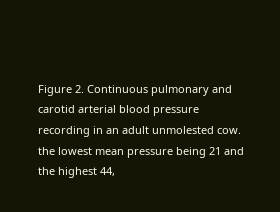Figure 2. Continuous pulmonary and carotid arterial blood pressure recording in an adult unmolested cow. the lowest mean pressure being 21 and the highest 44,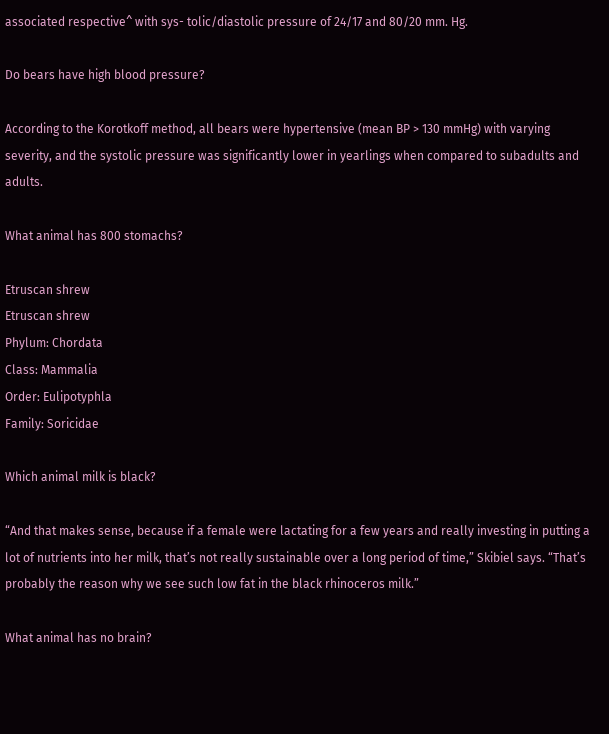associated respective^ with sys- tolic/diastolic pressure of 24/17 and 80/20 mm. Hg.

Do bears have high blood pressure?

According to the Korotkoff method, all bears were hypertensive (mean BP > 130 mmHg) with varying severity, and the systolic pressure was significantly lower in yearlings when compared to subadults and adults.

What animal has 800 stomachs?

Etruscan shrew
Etruscan shrew
Phylum: Chordata
Class: Mammalia
Order: Eulipotyphla
Family: Soricidae

Which animal milk is black?

“And that makes sense, because if a female were lactating for a few years and really investing in putting a lot of nutrients into her milk, that’s not really sustainable over a long period of time,” Skibiel says. “That’s probably the reason why we see such low fat in the black rhinoceros milk.”

What animal has no brain?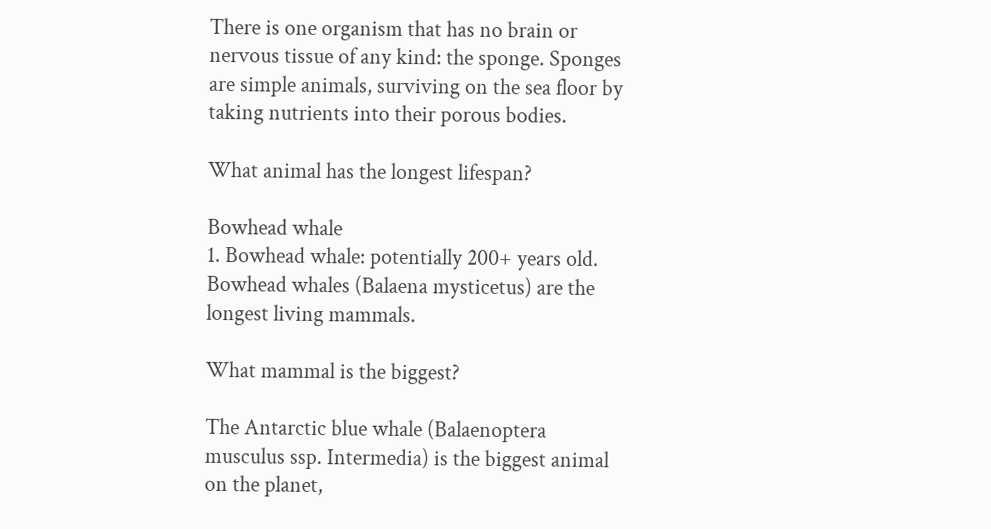There is one organism that has no brain or nervous tissue of any kind: the sponge. Sponges are simple animals, surviving on the sea floor by taking nutrients into their porous bodies.

What animal has the longest lifespan?

Bowhead whale
1. Bowhead whale: potentially 200+ years old. Bowhead whales (Balaena mysticetus) are the longest living mammals.

What mammal is the biggest?

The Antarctic blue whale (Balaenoptera musculus ssp. Intermedia) is the biggest animal on the planet,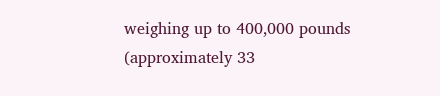weighing up to 400,000 pounds (approximately 33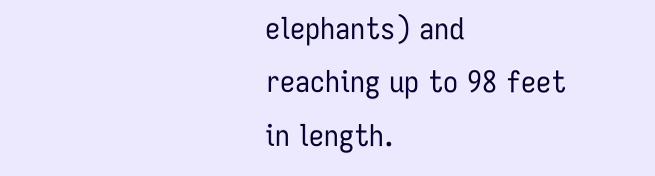elephants) and reaching up to 98 feet in length.